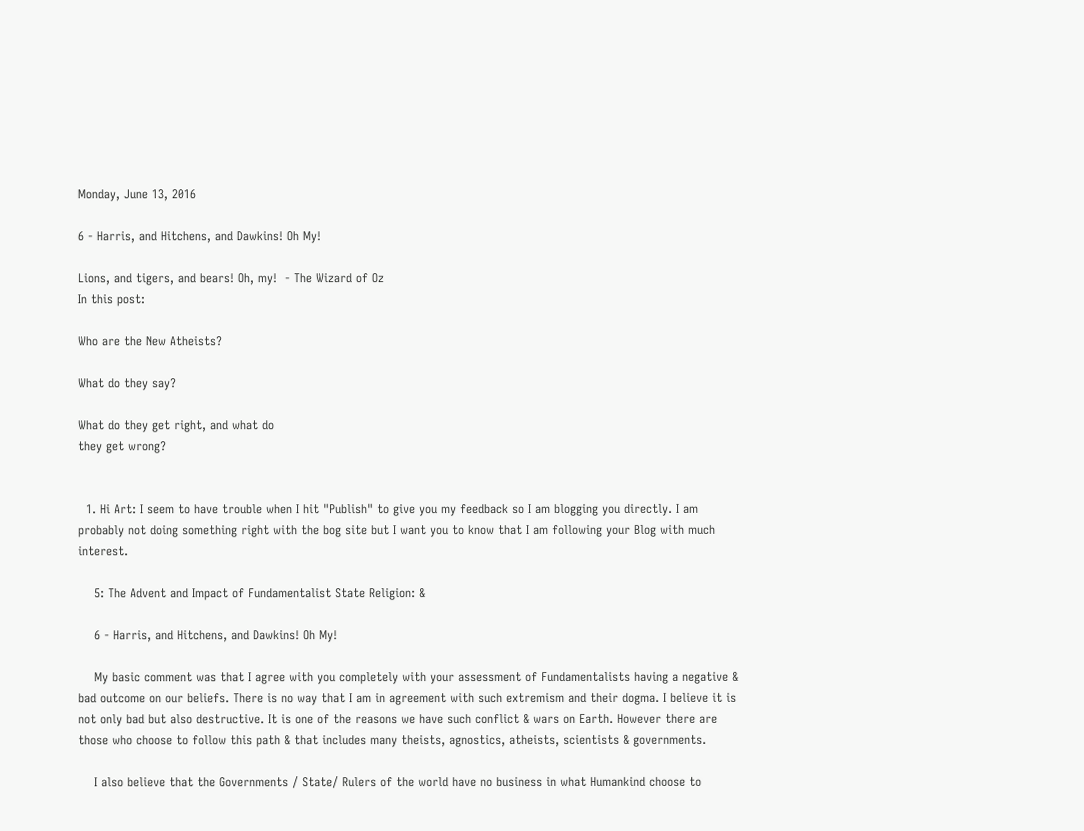Monday, June 13, 2016

6 - Harris, and Hitchens, and Dawkins! Oh My!

Lions, and tigers, and bears! Oh, my!  - The Wizard of Oz
In this post:

Who are the New Atheists?

What do they say?

What do they get right, and what do
they get wrong?


  1. Hi Art: I seem to have trouble when I hit "Publish" to give you my feedback so I am blogging you directly. I am probably not doing something right with the bog site but I want you to know that I am following your Blog with much interest.

    5: The Advent and Impact of Fundamentalist State Religion: &

    6 - Harris, and Hitchens, and Dawkins! Oh My!

    My basic comment was that I agree with you completely with your assessment of Fundamentalists having a negative & bad outcome on our beliefs. There is no way that I am in agreement with such extremism and their dogma. I believe it is not only bad but also destructive. It is one of the reasons we have such conflict & wars on Earth. However there are those who choose to follow this path & that includes many theists, agnostics, atheists, scientists & governments.

    I also believe that the Governments / State/ Rulers of the world have no business in what Humankind choose to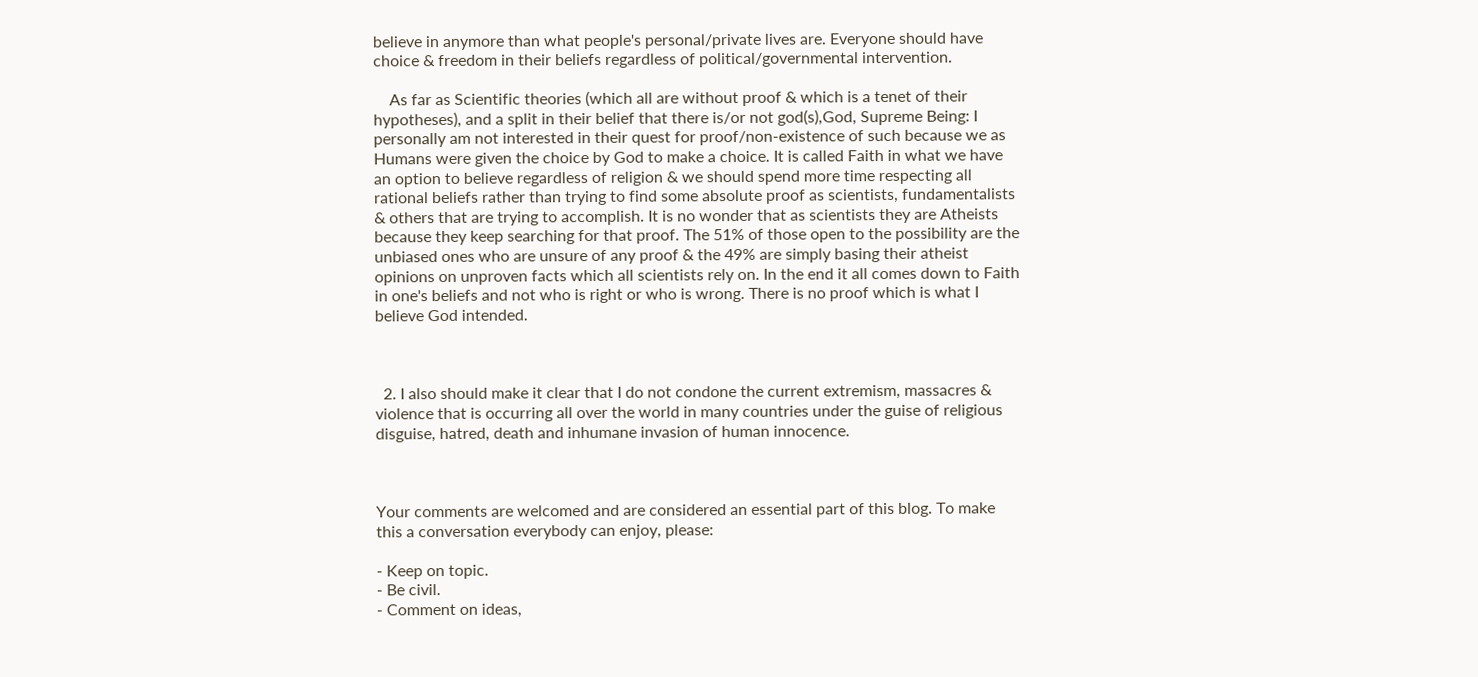believe in anymore than what people's personal/private lives are. Everyone should have choice & freedom in their beliefs regardless of political/governmental intervention.

    As far as Scientific theories (which all are without proof & which is a tenet of their hypotheses), and a split in their belief that there is/or not god(s),God, Supreme Being: I personally am not interested in their quest for proof/non-existence of such because we as Humans were given the choice by God to make a choice. It is called Faith in what we have an option to believe regardless of religion & we should spend more time respecting all rational beliefs rather than trying to find some absolute proof as scientists, fundamentalists & others that are trying to accomplish. It is no wonder that as scientists they are Atheists because they keep searching for that proof. The 51% of those open to the possibility are the unbiased ones who are unsure of any proof & the 49% are simply basing their atheist opinions on unproven facts which all scientists rely on. In the end it all comes down to Faith in one's beliefs and not who is right or who is wrong. There is no proof which is what I believe God intended.



  2. I also should make it clear that I do not condone the current extremism, massacres & violence that is occurring all over the world in many countries under the guise of religious disguise, hatred, death and inhumane invasion of human innocence.



Your comments are welcomed and are considered an essential part of this blog. To make this a conversation everybody can enjoy, please:

- Keep on topic.
- Be civil.
- Comment on ideas,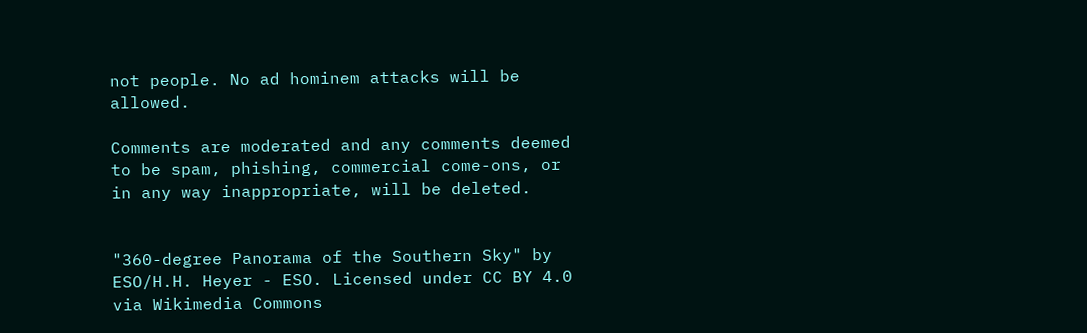not people. No ad hominem attacks will be allowed.

Comments are moderated and any comments deemed to be spam, phishing, commercial come-ons, or in any way inappropriate, will be deleted.


"360-degree Panorama of the Southern Sky" by ESO/H.H. Heyer - ESO. Licensed under CC BY 4.0 via Wikimedia Commons